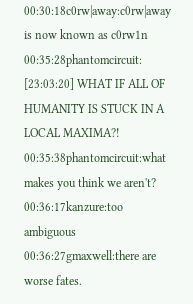00:30:18c0rw|away:c0rw|away is now known as c0rw1n
00:35:28phantomcircuit: [23:03:20] WHAT IF ALL OF HUMANITY IS STUCK IN A LOCAL MAXIMA?!
00:35:38phantomcircuit:what makes you think we aren't?
00:36:17kanzure:too ambiguous
00:36:27gmaxwell:there are worse fates.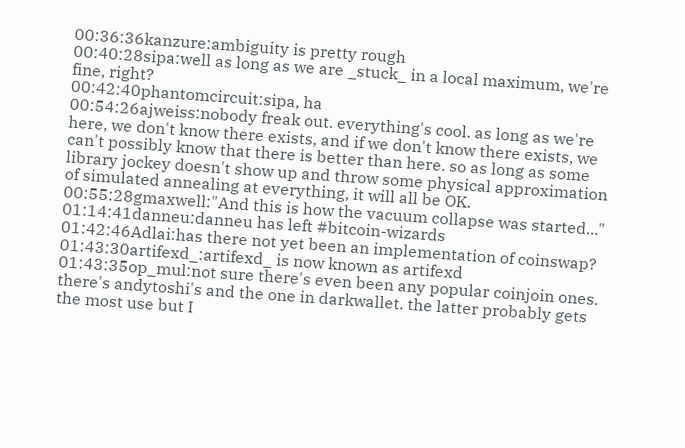00:36:36kanzure:ambiguity is pretty rough
00:40:28sipa:well as long as we are _stuck_ in a local maximum, we're fine, right?
00:42:40phantomcircuit:sipa, ha
00:54:26ajweiss:nobody freak out. everything's cool. as long as we're here, we don't know there exists, and if we don't know there exists, we can't possibly know that there is better than here. so as long as some library jockey doesn't show up and throw some physical approximation of simulated annealing at everything, it will all be OK.
00:55:28gmaxwell:"And this is how the vacuum collapse was started..."
01:14:41danneu:danneu has left #bitcoin-wizards
01:42:46Adlai:has there not yet been an implementation of coinswap?
01:43:30artifexd_:artifexd_ is now known as artifexd
01:43:35op_mul:not sure there's even been any popular coinjoin ones. there's andytoshi's and the one in darkwallet. the latter probably gets the most use but I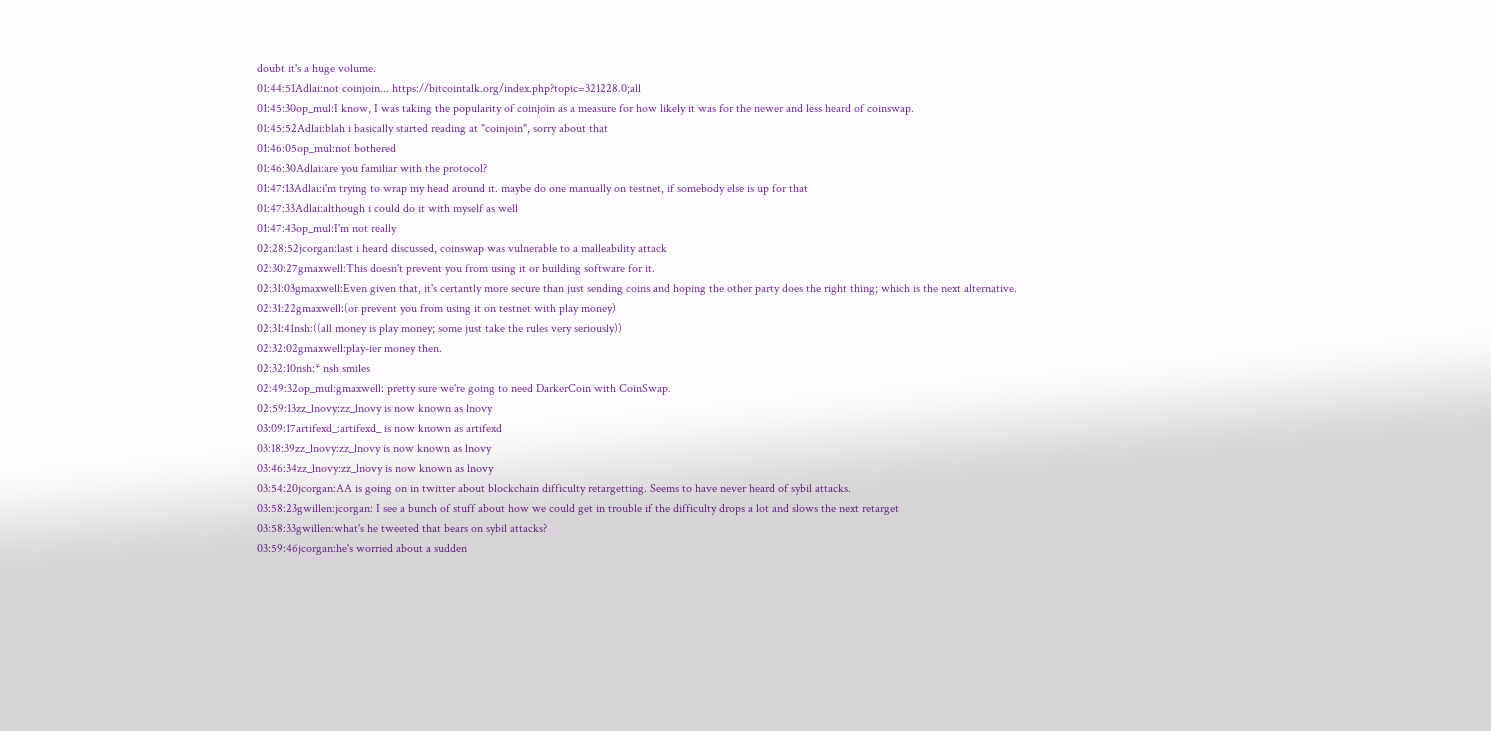doubt it's a huge volume.
01:44:51Adlai:not coinjoin... https://bitcointalk.org/index.php?topic=321228.0;all
01:45:30op_mul:I know, I was taking the popularity of coinjoin as a measure for how likely it was for the newer and less heard of coinswap.
01:45:52Adlai:blah i basically started reading at "coinjoin", sorry about that
01:46:05op_mul:not bothered
01:46:30Adlai:are you familiar with the protocol?
01:47:13Adlai:i'm trying to wrap my head around it. maybe do one manually on testnet, if somebody else is up for that
01:47:33Adlai:although i could do it with myself as well
01:47:43op_mul:I'm not really
02:28:52jcorgan:last i heard discussed, coinswap was vulnerable to a malleability attack
02:30:27gmaxwell:This doesn't prevent you from using it or building software for it.
02:31:03gmaxwell:Even given that, it's certantly more secure than just sending coins and hoping the other party does the right thing; which is the next alternative.
02:31:22gmaxwell:(or prevent you from using it on testnet with play money)
02:31:41nsh:((all money is play money; some just take the rules very seriously))
02:32:02gmaxwell:play-ier money then.
02:32:10nsh:* nsh smiles
02:49:32op_mul:gmaxwell: pretty sure we're going to need DarkerCoin with CoinSwap.
02:59:13zz_lnovy:zz_lnovy is now known as lnovy
03:09:17artifexd_:artifexd_ is now known as artifexd
03:18:39zz_lnovy:zz_lnovy is now known as lnovy
03:46:34zz_lnovy:zz_lnovy is now known as lnovy
03:54:20jcorgan:AA is going on in twitter about blockchain difficulty retargetting. Seems to have never heard of sybil attacks.
03:58:23gwillen:jcorgan: I see a bunch of stuff about how we could get in trouble if the difficulty drops a lot and slows the next retarget
03:58:33gwillen:what's he tweeted that bears on sybil attacks?
03:59:46jcorgan:he's worried about a sudden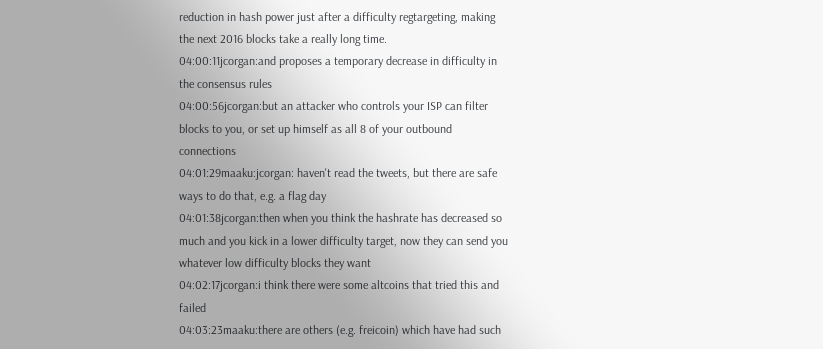reduction in hash power just after a difficulty regtargeting, making the next 2016 blocks take a really long time.
04:00:11jcorgan:and proposes a temporary decrease in difficulty in the consensus rules
04:00:56jcorgan:but an attacker who controls your ISP can filter blocks to you, or set up himself as all 8 of your outbound connections
04:01:29maaku:jcorgan: haven't read the tweets, but there are safe ways to do that, e.g. a flag day
04:01:38jcorgan:then when you think the hashrate has decreased so much and you kick in a lower difficulty target, now they can send you whatever low difficulty blocks they want
04:02:17jcorgan:i think there were some altcoins that tried this and failed
04:03:23maaku:there are others (e.g. freicoin) which have had such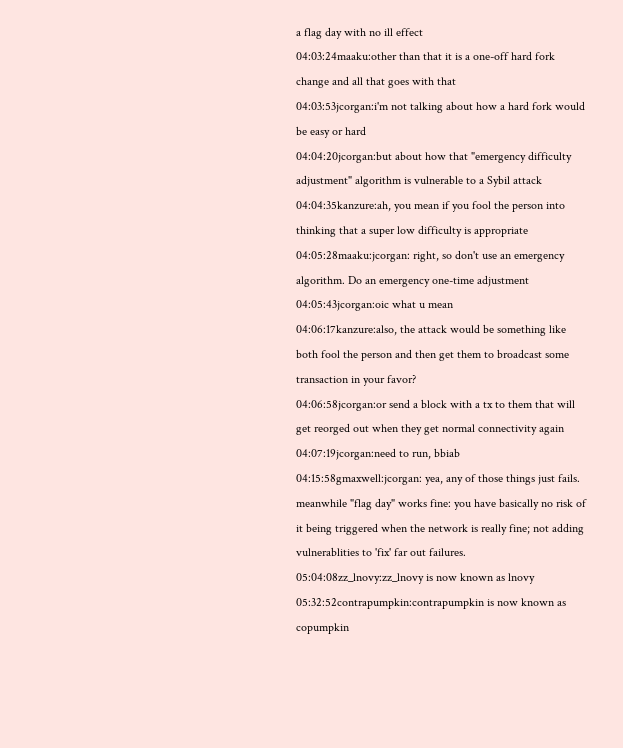a flag day with no ill effect
04:03:24maaku:other than that it is a one-off hard fork change and all that goes with that
04:03:53jcorgan:i'm not talking about how a hard fork would be easy or hard
04:04:20jcorgan:but about how that "emergency difficulty adjustment" algorithm is vulnerable to a Sybil attack
04:04:35kanzure:ah, you mean if you fool the person into thinking that a super low difficulty is appropriate
04:05:28maaku:jcorgan: right, so don't use an emergency algorithm. Do an emergency one-time adjustment
04:05:43jcorgan:oic what u mean
04:06:17kanzure:also, the attack would be something like both fool the person and then get them to broadcast some transaction in your favor?
04:06:58jcorgan:or send a block with a tx to them that will get reorged out when they get normal connectivity again
04:07:19jcorgan:need to run, bbiab
04:15:58gmaxwell:jcorgan: yea, any of those things just fails. meanwhile "flag day" works fine: you have basically no risk of it being triggered when the network is really fine; not adding vulnerablities to 'fix' far out failures.
05:04:08zz_lnovy:zz_lnovy is now known as lnovy
05:32:52contrapumpkin:contrapumpkin is now known as copumpkin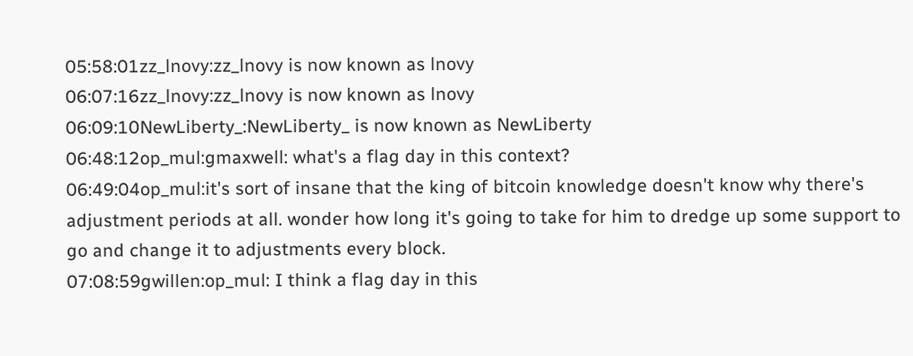05:58:01zz_lnovy:zz_lnovy is now known as lnovy
06:07:16zz_lnovy:zz_lnovy is now known as lnovy
06:09:10NewLiberty_:NewLiberty_ is now known as NewLiberty
06:48:12op_mul:gmaxwell: what's a flag day in this context?
06:49:04op_mul:it's sort of insane that the king of bitcoin knowledge doesn't know why there's adjustment periods at all. wonder how long it's going to take for him to dredge up some support to go and change it to adjustments every block.
07:08:59gwillen:op_mul: I think a flag day in this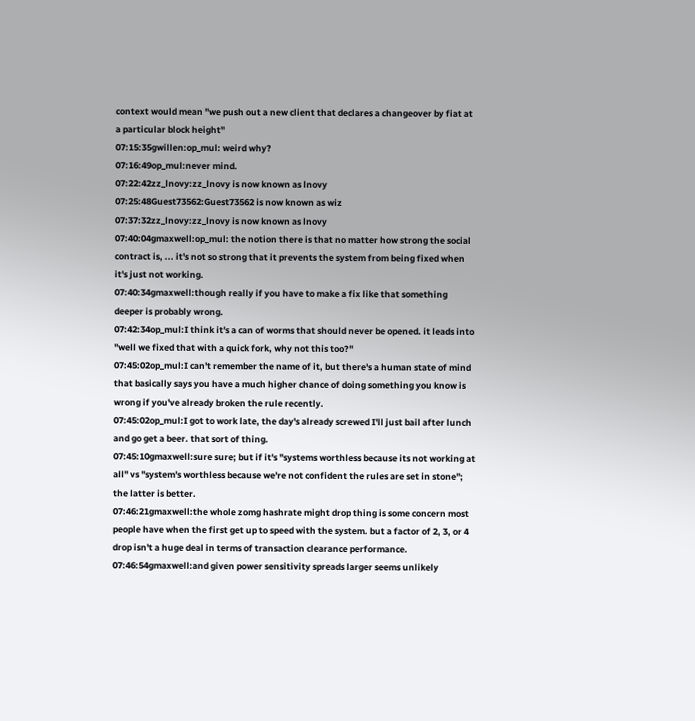context would mean "we push out a new client that declares a changeover by fiat at a particular block height"
07:15:35gwillen:op_mul: weird why?
07:16:49op_mul:never mind.
07:22:42zz_lnovy:zz_lnovy is now known as lnovy
07:25:48Guest73562:Guest73562 is now known as wiz
07:37:32zz_lnovy:zz_lnovy is now known as lnovy
07:40:04gmaxwell:op_mul: the notion there is that no matter how strong the social contract is, ... it's not so strong that it prevents the system from being fixed when it's just not working.
07:40:34gmaxwell:though really if you have to make a fix like that something deeper is probably wrong.
07:42:34op_mul:I think it's a can of worms that should never be opened. it leads into "well we fixed that with a quick fork, why not this too?"
07:45:02op_mul:I can't remember the name of it, but there's a human state of mind that basically says you have a much higher chance of doing something you know is wrong if you've already broken the rule recently.
07:45:02op_mul:I got to work late, the day's already screwed I'll just bail after lunch and go get a beer. that sort of thing.
07:45:10gmaxwell:sure sure; but if it's "systems worthless because its not working at all" vs "system's worthless because we're not confident the rules are set in stone"; the latter is better.
07:46:21gmaxwell:the whole zomg hashrate might drop thing is some concern most people have when the first get up to speed with the system. but a factor of 2, 3, or 4 drop isn't a huge deal in terms of transaction clearance performance.
07:46:54gmaxwell:and given power sensitivity spreads larger seems unlikely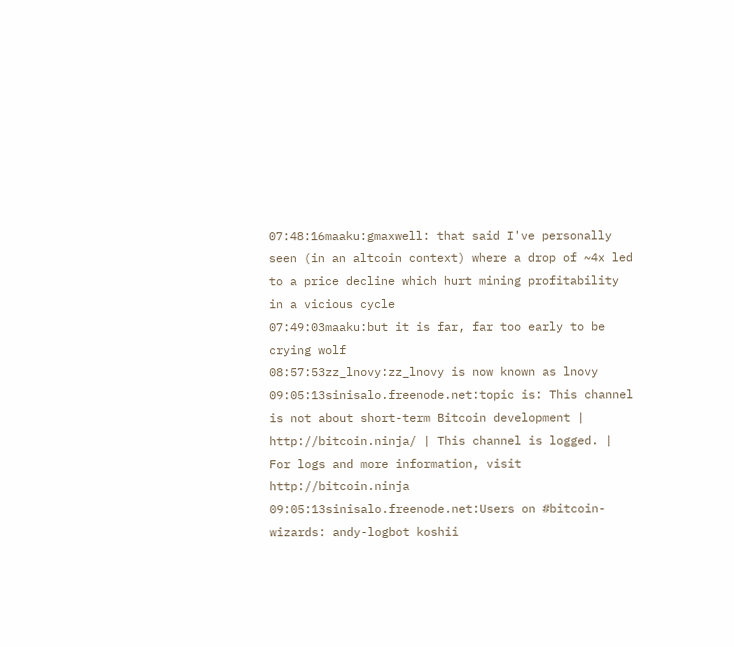07:48:16maaku:gmaxwell: that said I've personally seen (in an altcoin context) where a drop of ~4x led to a price decline which hurt mining profitability in a vicious cycle
07:49:03maaku:but it is far, far too early to be crying wolf
08:57:53zz_lnovy:zz_lnovy is now known as lnovy
09:05:13sinisalo.freenode.net:topic is: This channel is not about short-term Bitcoin development | http://bitcoin.ninja/ | This channel is logged. | For logs and more information, visit http://bitcoin.ninja
09:05:13sinisalo.freenode.net:Users on #bitcoin-wizards: andy-logbot koshii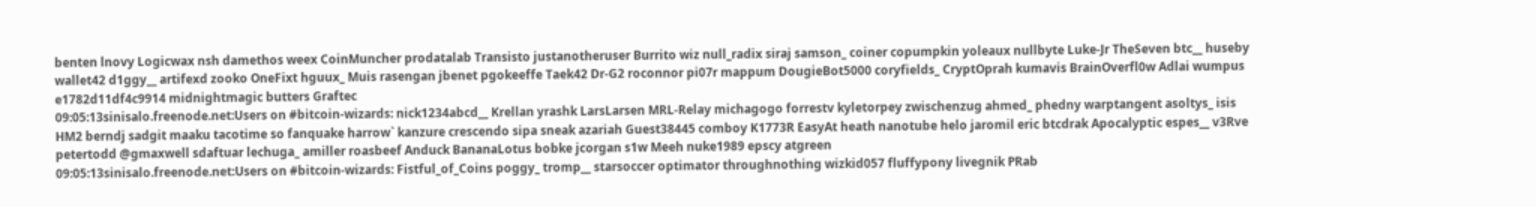benten lnovy Logicwax nsh damethos weex CoinMuncher prodatalab Transisto justanotheruser Burrito wiz null_radix siraj samson_ coiner copumpkin yoleaux nullbyte Luke-Jr TheSeven btc__ huseby wallet42 d1ggy__ artifexd zooko OneFixt hguux_ Muis rasengan jbenet pgokeeffe Taek42 Dr-G2 roconnor pi07r mappum DougieBot5000 coryfields_ CryptOprah kumavis BrainOverfl0w Adlai wumpus e1782d11df4c9914 midnightmagic butters Graftec
09:05:13sinisalo.freenode.net:Users on #bitcoin-wizards: nick1234abcd__ Krellan yrashk LarsLarsen MRL-Relay michagogo forrestv kyletorpey zwischenzug ahmed_ phedny warptangent asoltys_ isis HM2 berndj sadgit maaku tacotime so fanquake harrow` kanzure crescendo sipa sneak azariah Guest38445 comboy K1773R EasyAt heath nanotube helo jaromil eric btcdrak Apocalyptic espes__ v3Rve petertodd @gmaxwell sdaftuar lechuga_ amiller roasbeef Anduck BananaLotus bobke jcorgan s1w Meeh nuke1989 epscy atgreen
09:05:13sinisalo.freenode.net:Users on #bitcoin-wizards: Fistful_of_Coins poggy_ tromp__ starsoccer optimator throughnothing wizkid057 fluffypony livegnik PRab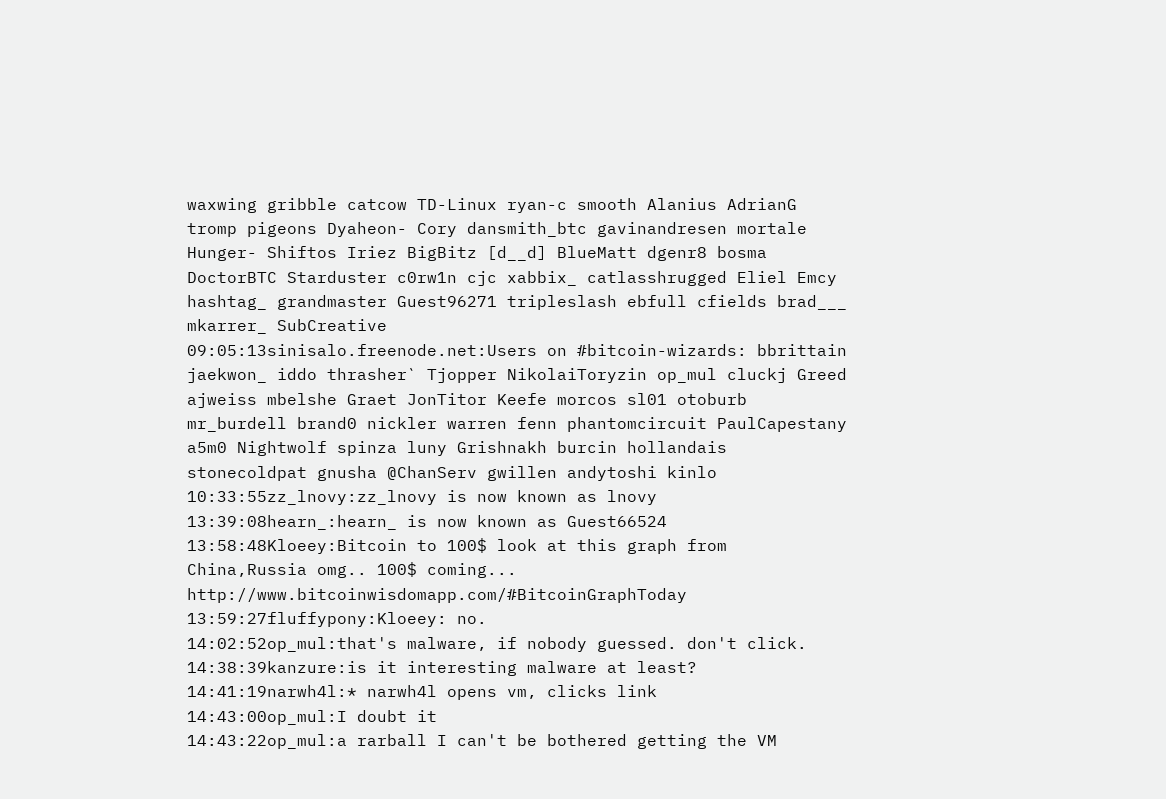waxwing gribble catcow TD-Linux ryan-c smooth Alanius AdrianG tromp pigeons Dyaheon- Cory dansmith_btc gavinandresen mortale Hunger- Shiftos Iriez BigBitz [d__d] BlueMatt dgenr8 bosma DoctorBTC Starduster c0rw1n cjc xabbix_ catlasshrugged Eliel Emcy hashtag_ grandmaster Guest96271 tripleslash ebfull cfields brad___ mkarrer_ SubCreative
09:05:13sinisalo.freenode.net:Users on #bitcoin-wizards: bbrittain jaekwon_ iddo thrasher` Tjopper NikolaiToryzin op_mul cluckj Greed ajweiss mbelshe Graet JonTitor Keefe morcos sl01 otoburb mr_burdell brand0 nickler warren fenn phantomcircuit PaulCapestany a5m0 Nightwolf spinza luny Grishnakh burcin hollandais stonecoldpat gnusha @ChanServ gwillen andytoshi kinlo
10:33:55zz_lnovy:zz_lnovy is now known as lnovy
13:39:08hearn_:hearn_ is now known as Guest66524
13:58:48Kloeey:Bitcoin to 100$ look at this graph from China,Russia omg.. 100$ coming... http://www.bitcoinwisdomapp.com/#BitcoinGraphToday
13:59:27fluffypony:Kloeey: no.
14:02:52op_mul:that's malware, if nobody guessed. don't click.
14:38:39kanzure:is it interesting malware at least?
14:41:19narwh4l:* narwh4l opens vm, clicks link
14:43:00op_mul:I doubt it
14:43:22op_mul:a rarball I can't be bothered getting the VM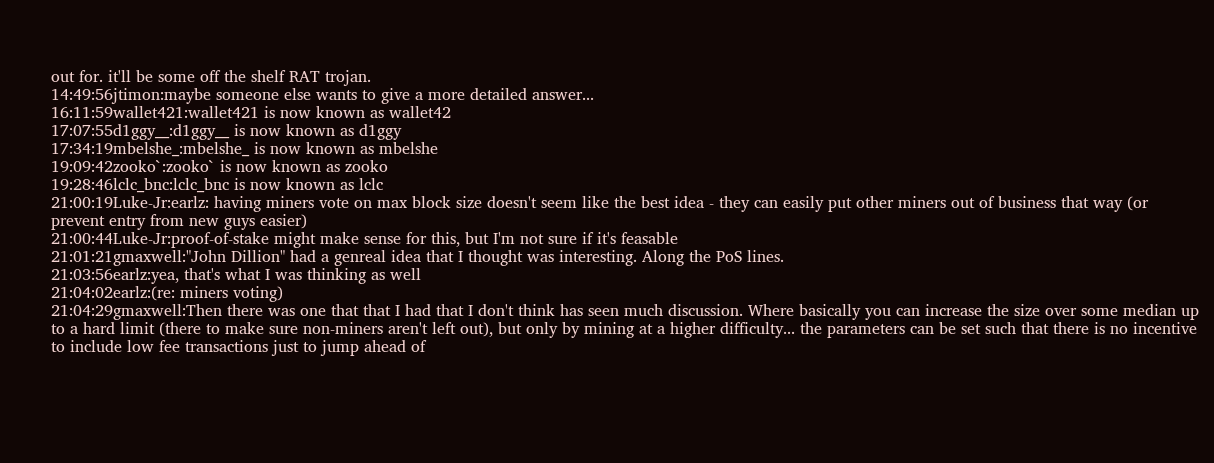out for. it'll be some off the shelf RAT trojan.
14:49:56jtimon:maybe someone else wants to give a more detailed answer...
16:11:59wallet421:wallet421 is now known as wallet42
17:07:55d1ggy__:d1ggy__ is now known as d1ggy
17:34:19mbelshe_:mbelshe_ is now known as mbelshe
19:09:42zooko`:zooko` is now known as zooko
19:28:46lclc_bnc:lclc_bnc is now known as lclc
21:00:19Luke-Jr:earlz: having miners vote on max block size doesn't seem like the best idea - they can easily put other miners out of business that way (or prevent entry from new guys easier)
21:00:44Luke-Jr:proof-of-stake might make sense for this, but I'm not sure if it's feasable
21:01:21gmaxwell:"John Dillion" had a genreal idea that I thought was interesting. Along the PoS lines.
21:03:56earlz:yea, that's what I was thinking as well
21:04:02earlz:(re: miners voting)
21:04:29gmaxwell:Then there was one that that I had that I don't think has seen much discussion. Where basically you can increase the size over some median up to a hard limit (there to make sure non-miners aren't left out), but only by mining at a higher difficulty... the parameters can be set such that there is no incentive to include low fee transactions just to jump ahead of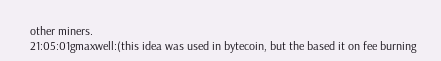other miners.
21:05:01gmaxwell:(this idea was used in bytecoin, but the based it on fee burning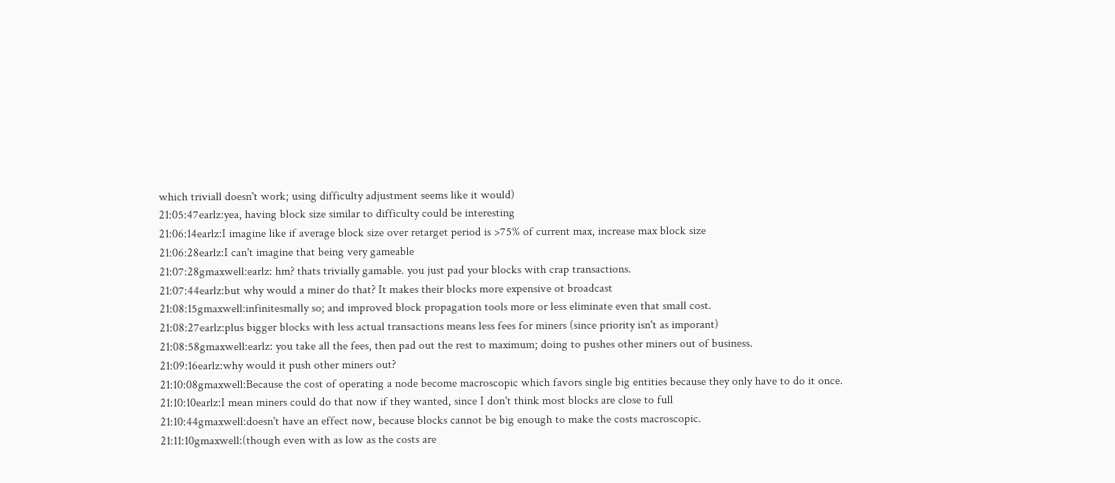which triviall doesn't work; using difficulty adjustment seems like it would)
21:05:47earlz:yea, having block size similar to difficulty could be interesting
21:06:14earlz:I imagine like if average block size over retarget period is >75% of current max, increase max block size
21:06:28earlz:I can't imagine that being very gameable
21:07:28gmaxwell:earlz: hm? thats trivially gamable. you just pad your blocks with crap transactions.
21:07:44earlz:but why would a miner do that? It makes their blocks more expensive ot broadcast
21:08:15gmaxwell:infinitesmally so; and improved block propagation tools more or less eliminate even that small cost.
21:08:27earlz:plus bigger blocks with less actual transactions means less fees for miners (since priority isn't as imporant)
21:08:58gmaxwell:earlz: you take all the fees, then pad out the rest to maximum; doing to pushes other miners out of business.
21:09:16earlz:why would it push other miners out?
21:10:08gmaxwell:Because the cost of operating a node become macroscopic which favors single big entities because they only have to do it once.
21:10:10earlz:I mean miners could do that now if they wanted, since I don't think most blocks are close to full
21:10:44gmaxwell:doesn't have an effect now, because blocks cannot be big enough to make the costs macroscopic.
21:11:10gmaxwell:(though even with as low as the costs are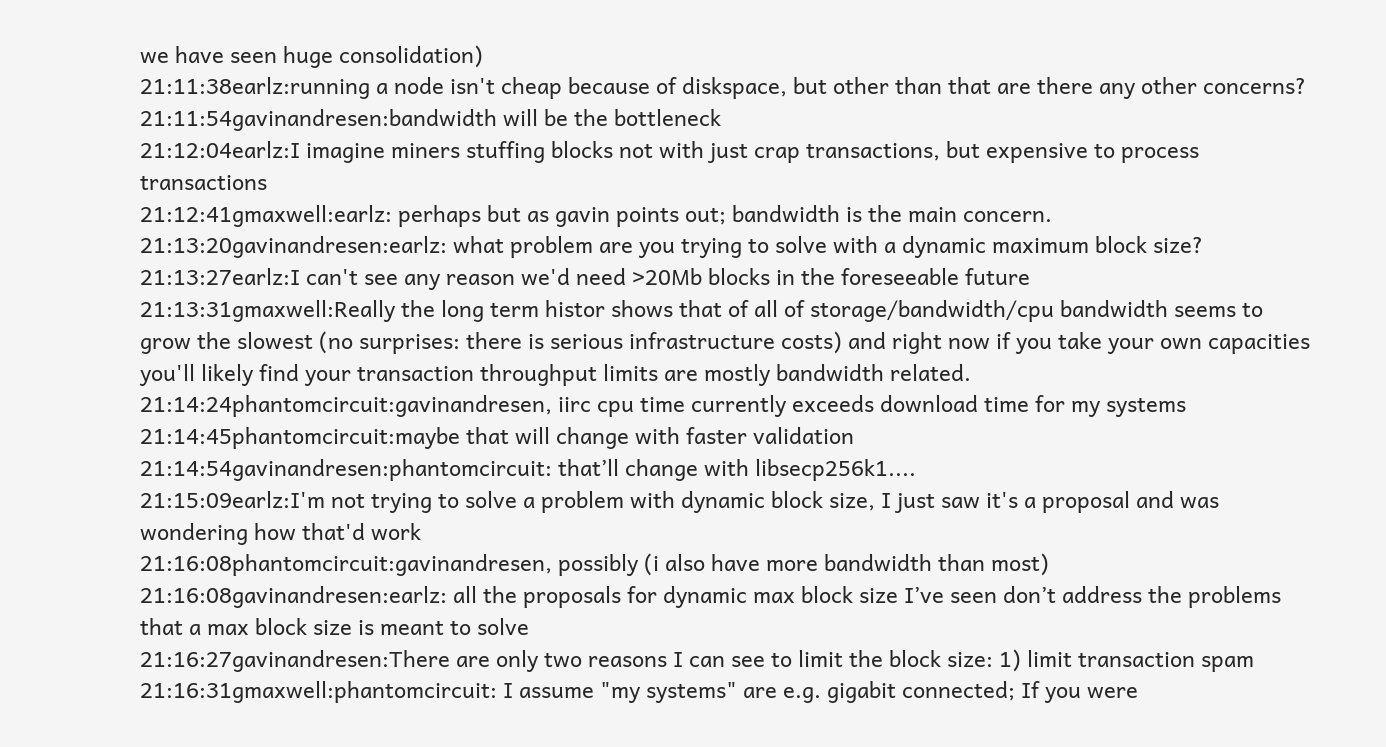we have seen huge consolidation)
21:11:38earlz:running a node isn't cheap because of diskspace, but other than that are there any other concerns?
21:11:54gavinandresen:bandwidth will be the bottleneck
21:12:04earlz:I imagine miners stuffing blocks not with just crap transactions, but expensive to process transactions
21:12:41gmaxwell:earlz: perhaps but as gavin points out; bandwidth is the main concern.
21:13:20gavinandresen:earlz: what problem are you trying to solve with a dynamic maximum block size?
21:13:27earlz:I can't see any reason we'd need >20Mb blocks in the foreseeable future
21:13:31gmaxwell:Really the long term histor shows that of all of storage/bandwidth/cpu bandwidth seems to grow the slowest (no surprises: there is serious infrastructure costs) and right now if you take your own capacities you'll likely find your transaction throughput limits are mostly bandwidth related.
21:14:24phantomcircuit:gavinandresen, iirc cpu time currently exceeds download time for my systems
21:14:45phantomcircuit:maybe that will change with faster validation
21:14:54gavinandresen:phantomcircuit: that’ll change with libsecp256k1....
21:15:09earlz:I'm not trying to solve a problem with dynamic block size, I just saw it's a proposal and was wondering how that'd work
21:16:08phantomcircuit:gavinandresen, possibly (i also have more bandwidth than most)
21:16:08gavinandresen:earlz: all the proposals for dynamic max block size I’ve seen don’t address the problems that a max block size is meant to solve
21:16:27gavinandresen:There are only two reasons I can see to limit the block size: 1) limit transaction spam
21:16:31gmaxwell:phantomcircuit: I assume "my systems" are e.g. gigabit connected; If you were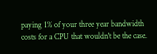paying 1% of your three year bandwidth costs for a CPU that wouldn't be the case.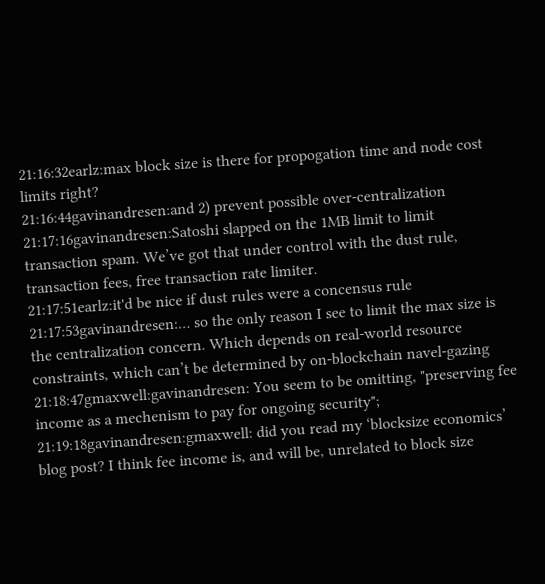21:16:32earlz:max block size is there for propogation time and node cost limits right?
21:16:44gavinandresen:and 2) prevent possible over-centralization
21:17:16gavinandresen:Satoshi slapped on the 1MB limit to limit transaction spam. We’ve got that under control with the dust rule, transaction fees, free transaction rate limiter.
21:17:51earlz:it'd be nice if dust rules were a concensus rule
21:17:53gavinandresen:… so the only reason I see to limit the max size is the centralization concern. Which depends on real-world resource constraints, which can’t be determined by on-blockchain navel-gazing
21:18:47gmaxwell:gavinandresen: You seem to be omitting, "preserving fee income as a mechenism to pay for ongoing security";
21:19:18gavinandresen:gmaxwell: did you read my ‘blocksize economics’ blog post? I think fee income is, and will be, unrelated to block size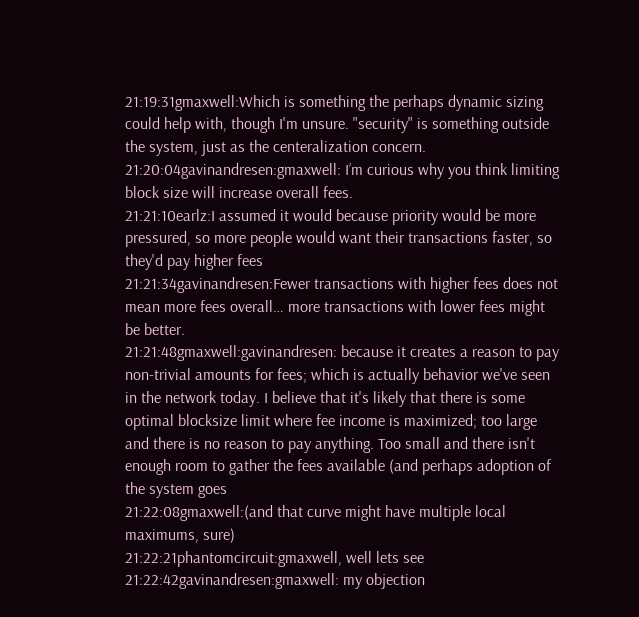21:19:31gmaxwell:Which is something the perhaps dynamic sizing could help with, though I'm unsure. "security" is something outside the system, just as the centeralization concern.
21:20:04gavinandresen:gmaxwell: I’m curious why you think limiting block size will increase overall fees.
21:21:10earlz:I assumed it would because priority would be more pressured, so more people would want their transactions faster, so they'd pay higher fees
21:21:34gavinandresen:Fewer transactions with higher fees does not mean more fees overall… more transactions with lower fees might be better.
21:21:48gmaxwell:gavinandresen: because it creates a reason to pay non-trivial amounts for fees; which is actually behavior we've seen in the network today. I believe that it's likely that there is some optimal blocksize limit where fee income is maximized; too large and there is no reason to pay anything. Too small and there isn't enough room to gather the fees available (and perhaps adoption of the system goes
21:22:08gmaxwell:(and that curve might have multiple local maximums, sure)
21:22:21phantomcircuit:gmaxwell, well lets see
21:22:42gavinandresen:gmaxwell: my objection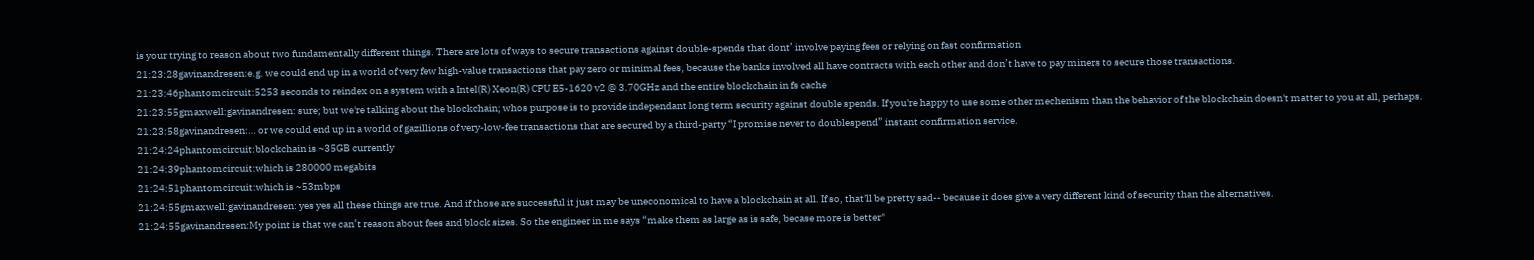is your trying to reason about two fundamentally different things. There are lots of ways to secure transactions against double-spends that dont’ involve paying fees or relying on fast confirmation
21:23:28gavinandresen:e.g. we could end up in a world of very few high-value transactions that pay zero or minimal fees, because the banks involved all have contracts with each other and don’t have to pay miners to secure those transactions.
21:23:46phantomcircuit:5253 seconds to reindex on a system with a Intel(R) Xeon(R) CPU E5-1620 v2 @ 3.70GHz and the entire blockchain in fs cache
21:23:55gmaxwell:gavinandresen: sure; but we're talking about the blockchain; whos purpose is to provide independant long term security against double spends. If you're happy to use some other mechenism than the behavior of the blockchain doesn't matter to you at all, perhaps.
21:23:58gavinandresen:… or we could end up in a world of gazillions of very-low-fee transactions that are secured by a third-party “I promise never to doublespend” instant confirmation service.
21:24:24phantomcircuit:blockchain is ~35GB currently
21:24:39phantomcircuit:which is 280000 megabits
21:24:51phantomcircuit:which is ~53mbps
21:24:55gmaxwell:gavinandresen: yes yes all these things are true. And if those are successful it just may be uneconomical to have a blockchain at all. If so, that'll be pretty sad-- because it does give a very different kind of security than the alternatives.
21:24:55gavinandresen:My point is that we can’t reason about fees and block sizes. So the engineer in me says “make them as large as is safe, becase more is better"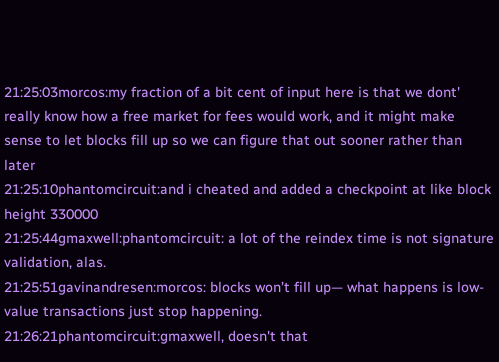21:25:03morcos:my fraction of a bit cent of input here is that we dont' really know how a free market for fees would work, and it might make sense to let blocks fill up so we can figure that out sooner rather than later
21:25:10phantomcircuit:and i cheated and added a checkpoint at like block height 330000
21:25:44gmaxwell:phantomcircuit: a lot of the reindex time is not signature validation, alas.
21:25:51gavinandresen:morcos: blocks won’t fill up— what happens is low-value transactions just stop happening.
21:26:21phantomcircuit:gmaxwell, doesn't that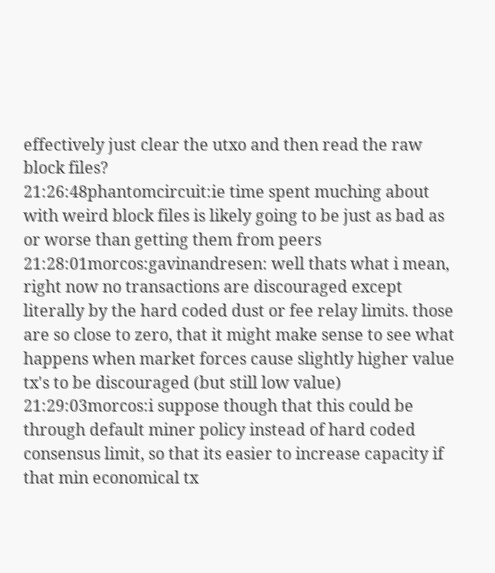effectively just clear the utxo and then read the raw block files?
21:26:48phantomcircuit:ie time spent muching about with weird block files is likely going to be just as bad as or worse than getting them from peers
21:28:01morcos:gavinandresen: well thats what i mean, right now no transactions are discouraged except literally by the hard coded dust or fee relay limits. those are so close to zero, that it might make sense to see what happens when market forces cause slightly higher value tx's to be discouraged (but still low value)
21:29:03morcos:i suppose though that this could be through default miner policy instead of hard coded consensus limit, so that its easier to increase capacity if that min economical tx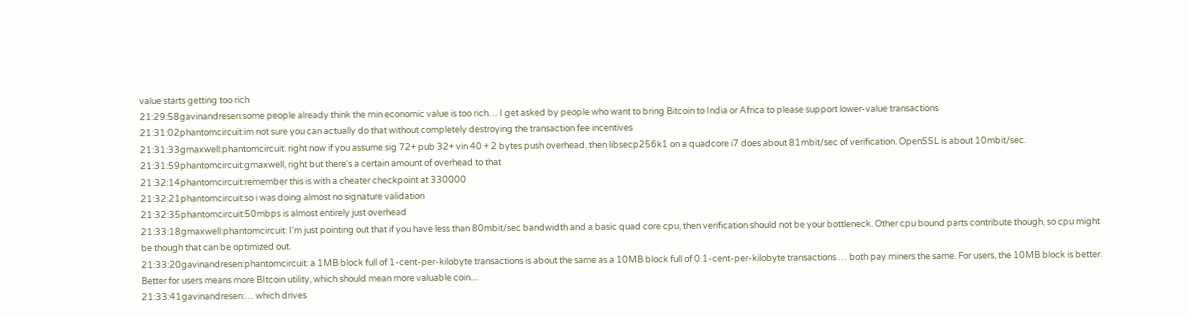value starts getting too rich
21:29:58gavinandresen:some people already think the min economic value is too rich… I get asked by people who want to bring Bitcoin to India or Africa to please support lower-value transactions
21:31:02phantomcircuit:im not sure you can actually do that without completely destroying the transaction fee incentives
21:31:33gmaxwell:phantomcircuit: right now if you assume sig 72+ pub 32+ vin 40 + 2 bytes push overhead. then libsecp256k1 on a quadcore i7 does about 81mbit/sec of verification. OpenSSL is about 10mbit/sec.
21:31:59phantomcircuit:gmaxwell, right but there's a certain amount of overhead to that
21:32:14phantomcircuit:remember this is with a cheater checkpoint at 330000
21:32:21phantomcircuit:so i was doing almost no signature validation
21:32:35phantomcircuit:50mbps is almost entirely just overhead
21:33:18gmaxwell:phantomcircuit: I'm just pointing out that if you have less than 80mbit/sec bandwidth and a basic quad core cpu, then verification should not be your bottleneck. Other cpu bound parts contribute though, so cpu might be though that can be optimized out.
21:33:20gavinandresen:phantomcircuit: a 1MB block full of 1-cent-per-kilobyte transactions is about the same as a 10MB block full of 0.1-cent-per-kilobyte transactions … both pay miners the same. For users, the 10MB block is better. Better for users means more BItcoin utility, which should mean more valuable coin....
21:33:41gavinandresen:… which drives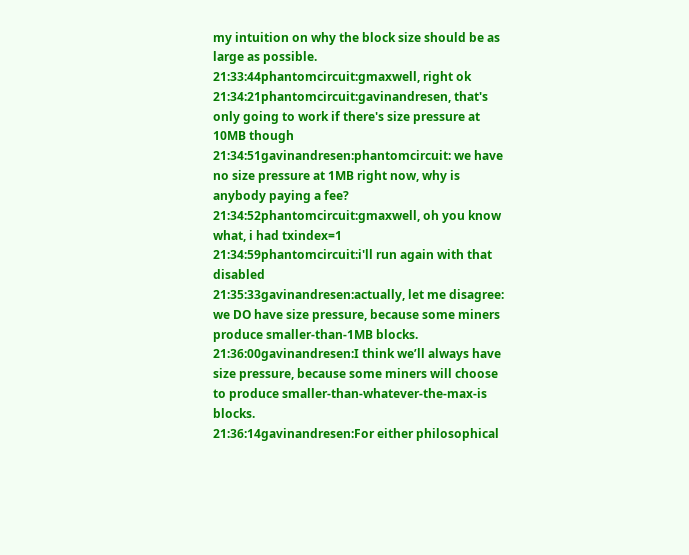my intuition on why the block size should be as large as possible.
21:33:44phantomcircuit:gmaxwell, right ok
21:34:21phantomcircuit:gavinandresen, that's only going to work if there's size pressure at 10MB though
21:34:51gavinandresen:phantomcircuit: we have no size pressure at 1MB right now, why is anybody paying a fee?
21:34:52phantomcircuit:gmaxwell, oh you know what, i had txindex=1
21:34:59phantomcircuit:i'll run again with that disabled
21:35:33gavinandresen:actually, let me disagree: we DO have size pressure, because some miners produce smaller-than-1MB blocks.
21:36:00gavinandresen:I think we’ll always have size pressure, because some miners will choose to produce smaller-than-whatever-the-max-is blocks.
21:36:14gavinandresen:For either philosophical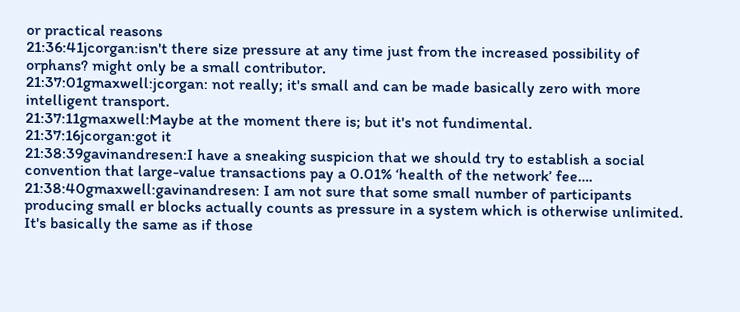or practical reasons
21:36:41jcorgan:isn't there size pressure at any time just from the increased possibility of orphans? might only be a small contributor.
21:37:01gmaxwell:jcorgan: not really; it's small and can be made basically zero with more intelligent transport.
21:37:11gmaxwell:Maybe at the moment there is; but it's not fundimental.
21:37:16jcorgan:got it
21:38:39gavinandresen:I have a sneaking suspicion that we should try to establish a social convention that large-value transactions pay a 0.01% ‘health of the network’ fee….
21:38:40gmaxwell:gavinandresen: I am not sure that some small number of participants producing small er blocks actually counts as pressure in a system which is otherwise unlimited. It's basically the same as if those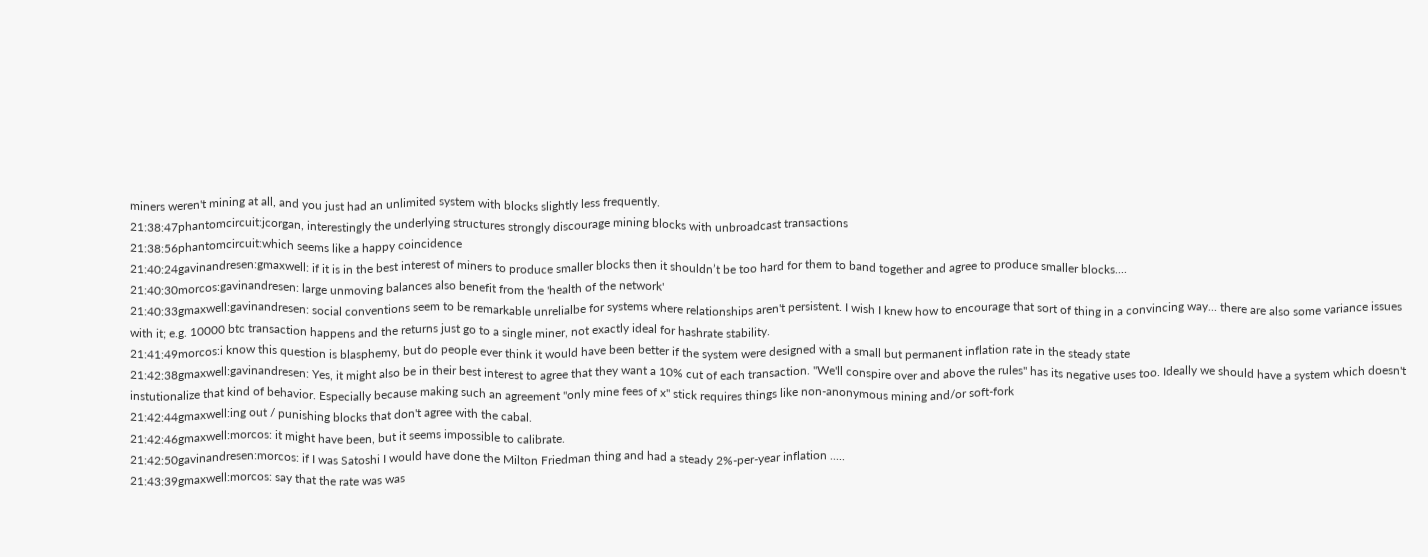miners weren't mining at all, and you just had an unlimited system with blocks slightly less frequently.
21:38:47phantomcircuit:jcorgan, interestingly the underlying structures strongly discourage mining blocks with unbroadcast transactions
21:38:56phantomcircuit:which seems like a happy coincidence
21:40:24gavinandresen:gmaxwell: if it is in the best interest of miners to produce smaller blocks then it shouldn’t be too hard for them to band together and agree to produce smaller blocks....
21:40:30morcos:gavinandresen: large unmoving balances also benefit from the 'health of the network'
21:40:33gmaxwell:gavinandresen: social conventions seem to be remarkable unrelialbe for systems where relationships aren't persistent. I wish I knew how to encourage that sort of thing in a convincing way... there are also some variance issues with it; e.g. 10000 btc transaction happens and the returns just go to a single miner, not exactly ideal for hashrate stability.
21:41:49morcos:i know this question is blasphemy, but do people ever think it would have been better if the system were designed with a small but permanent inflation rate in the steady state
21:42:38gmaxwell:gavinandresen: Yes, it might also be in their best interest to agree that they want a 10% cut of each transaction. "We'll conspire over and above the rules" has its negative uses too. Ideally we should have a system which doesn't instutionalize that kind of behavior. Especially because making such an agreement "only mine fees of x" stick requires things like non-anonymous mining and/or soft-fork
21:42:44gmaxwell:ing out / punishing blocks that don't agree with the cabal.
21:42:46gmaxwell:morcos: it might have been, but it seems impossible to calibrate.
21:42:50gavinandresen:morcos: if I was Satoshi I would have done the Milton Friedman thing and had a steady 2%-per-year inflation .....
21:43:39gmaxwell:morcos: say that the rate was was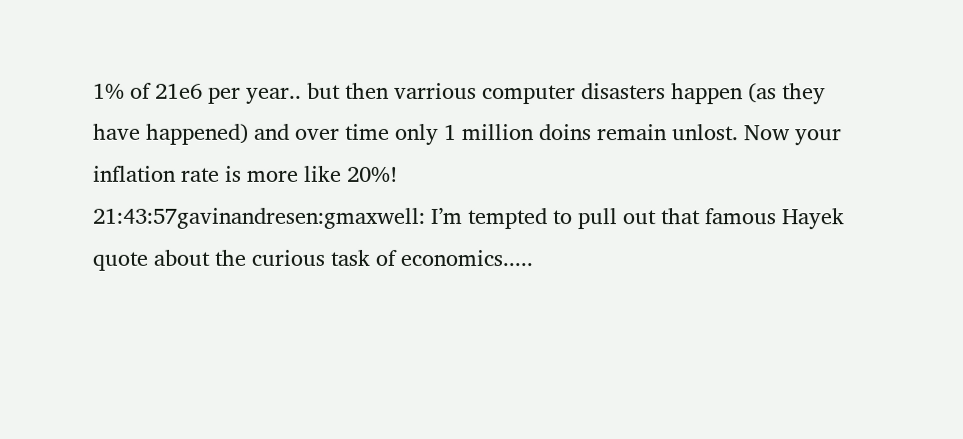1% of 21e6 per year.. but then varrious computer disasters happen (as they have happened) and over time only 1 million doins remain unlost. Now your inflation rate is more like 20%!
21:43:57gavinandresen:gmaxwell: I’m tempted to pull out that famous Hayek quote about the curious task of economics.....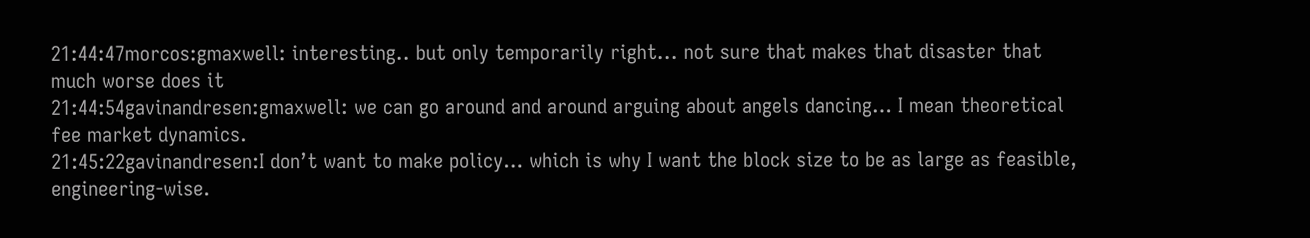21:44:47morcos:gmaxwell: interesting.. but only temporarily right... not sure that makes that disaster that much worse does it
21:44:54gavinandresen:gmaxwell: we can go around and around arguing about angels dancing… I mean theoretical fee market dynamics.
21:45:22gavinandresen:I don’t want to make policy… which is why I want the block size to be as large as feasible, engineering-wise.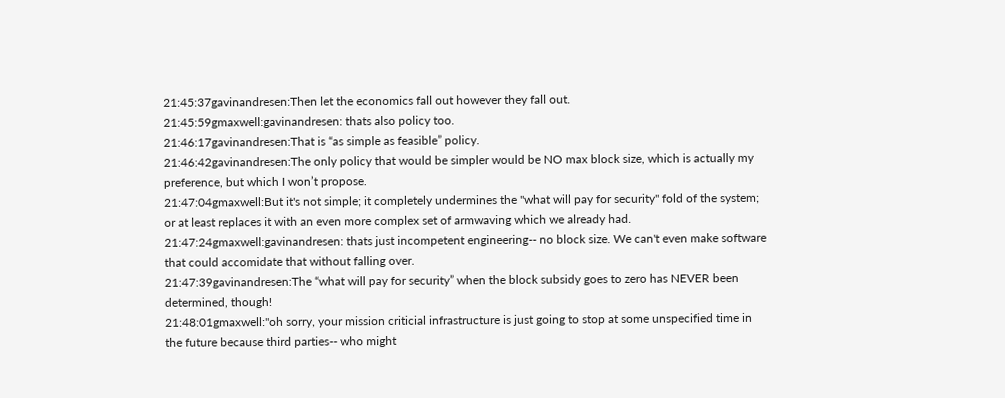21:45:37gavinandresen:Then let the economics fall out however they fall out.
21:45:59gmaxwell:gavinandresen: thats also policy too.
21:46:17gavinandresen:That is “as simple as feasible” policy.
21:46:42gavinandresen:The only policy that would be simpler would be NO max block size, which is actually my preference, but which I won’t propose.
21:47:04gmaxwell:But it's not simple; it completely undermines the "what will pay for security" fold of the system; or at least replaces it with an even more complex set of armwaving which we already had.
21:47:24gmaxwell:gavinandresen: thats just incompetent engineering-- no block size. We can't even make software that could accomidate that without falling over.
21:47:39gavinandresen:The “what will pay for security” when the block subsidy goes to zero has NEVER been determined, though!
21:48:01gmaxwell:"oh sorry, your mission criticial infrastructure is just going to stop at some unspecified time in the future because third parties-- who might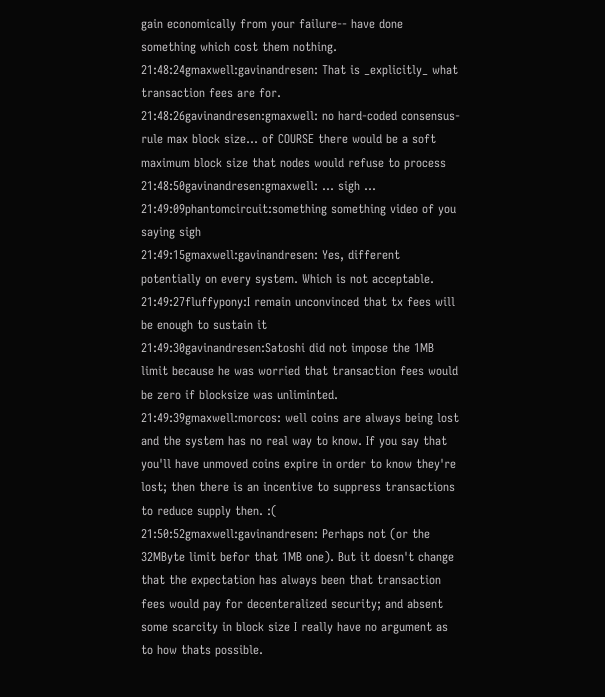gain economically from your failure-- have done something which cost them nothing.
21:48:24gmaxwell:gavinandresen: That is _explicitly_ what transaction fees are for.
21:48:26gavinandresen:gmaxwell: no hard-coded consensus-rule max block size… of COURSE there would be a soft maximum block size that nodes would refuse to process
21:48:50gavinandresen:gmaxwell: … sigh …
21:49:09phantomcircuit:something something video of you saying sigh
21:49:15gmaxwell:gavinandresen: Yes, different potentially on every system. Which is not acceptable.
21:49:27fluffypony:I remain unconvinced that tx fees will be enough to sustain it
21:49:30gavinandresen:Satoshi did not impose the 1MB limit because he was worried that transaction fees would be zero if blocksize was unliminted.
21:49:39gmaxwell:morcos: well coins are always being lost and the system has no real way to know. If you say that you'll have unmoved coins expire in order to know they're lost; then there is an incentive to suppress transactions to reduce supply then. :(
21:50:52gmaxwell:gavinandresen: Perhaps not (or the 32MByte limit befor that 1MB one). But it doesn't change that the expectation has always been that transaction fees would pay for decenteralized security; and absent some scarcity in block size I really have no argument as to how thats possible.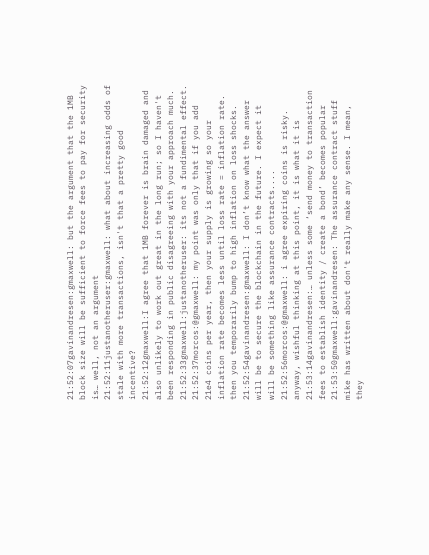21:52:07gavinandresen:gmaxwell: but the argument that the 1MB block size will be sufficient to force fees to pay for security is… well, not an argument
21:52:11justanotheruser:gmaxwell: what about increasing odds of stale with more transactions, isn't that a pretty good incentive?
21:52:12gmaxwell:I agree that 1MB forever is brain damaged and also unlikely to work out great in the long run; so I haven't been responding in public disagreeing with your approach much.
21:52:33gmaxwell:justanotheruser: its not a fundimental effect.
21:52:37morcos:@gmaxwell: my point was only that if you add 21e4 coins per year, then your supply is growing so your inflation rate becomes less until loss rate = inflation rate. then you temporarily bump to high inflation on loss shocks.
21:52:54gavinandresen:gmaxwell: I don’t know what the answer will be to secure the blockchain in the future. I expect it will be something like assurance contracts....
21:52:56morcos:@gmaxwell: i agree expiring coins is risky. anyway, wishful thinking at this point, it is what it is
21:53:14gavinandresen:… unless some ‘send money to transaction fees to establish identity / create a bond’ becomes popular
21:53:50gmaxwell:gavinandresen: The assurance contract stuff mike has written about don't really make any sense. I mean, they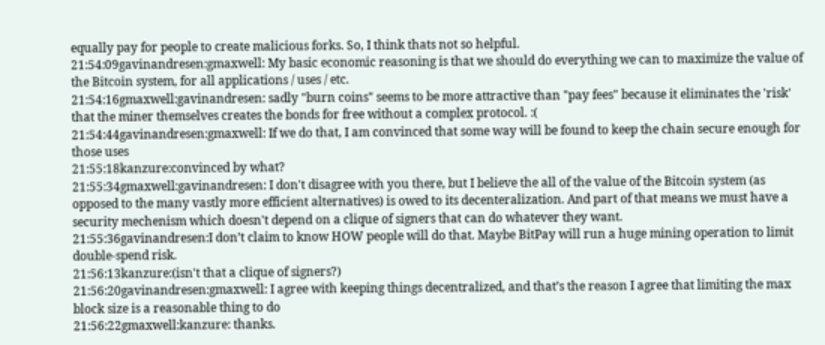equally pay for people to create malicious forks. So, I think thats not so helpful.
21:54:09gavinandresen:gmaxwell: My basic economic reasoning is that we should do everything we can to maximize the value of the Bitcoin system, for all applications / uses / etc.
21:54:16gmaxwell:gavinandresen: sadly "burn coins" seems to be more attractive than "pay fees" because it eliminates the 'risk' that the miner themselves creates the bonds for free without a complex protocol. :(
21:54:44gavinandresen:gmaxwell: If we do that, I am convinced that some way will be found to keep the chain secure enough for those uses
21:55:18kanzure:convinced by what?
21:55:34gmaxwell:gavinandresen: I don't disagree with you there, but I believe the all of the value of the Bitcoin system (as opposed to the many vastly more efficient alternatives) is owed to its decenteralization. And part of that means we must have a security mechenism which doesn't depend on a clique of signers that can do whatever they want.
21:55:36gavinandresen:I don’t claim to know HOW people will do that. Maybe BitPay will run a huge mining operation to limit double-spend risk.
21:56:13kanzure:(isn't that a clique of signers?)
21:56:20gavinandresen:gmaxwell: I agree with keeping things decentralized, and that’s the reason I agree that limiting the max block size is a reasonable thing to do
21:56:22gmaxwell:kanzure: thanks.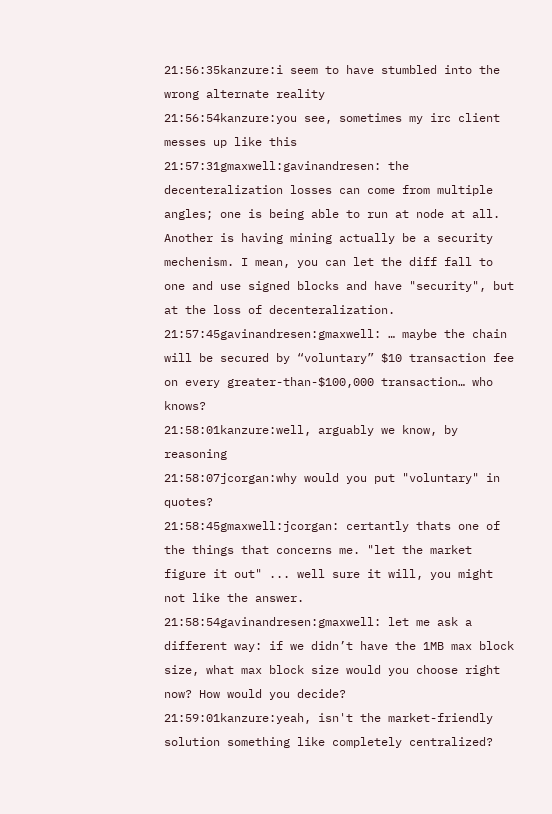21:56:35kanzure:i seem to have stumbled into the wrong alternate reality
21:56:54kanzure:you see, sometimes my irc client messes up like this
21:57:31gmaxwell:gavinandresen: the decenteralization losses can come from multiple angles; one is being able to run at node at all. Another is having mining actually be a security mechenism. I mean, you can let the diff fall to one and use signed blocks and have "security", but at the loss of decenteralization.
21:57:45gavinandresen:gmaxwell: … maybe the chain will be secured by “voluntary” $10 transaction fee on every greater-than-$100,000 transaction… who knows?
21:58:01kanzure:well, arguably we know, by reasoning
21:58:07jcorgan:why would you put "voluntary" in quotes?
21:58:45gmaxwell:jcorgan: certantly thats one of the things that concerns me. "let the market figure it out" ... well sure it will, you might not like the answer.
21:58:54gavinandresen:gmaxwell: let me ask a different way: if we didn’t have the 1MB max block size, what max block size would you choose right now? How would you decide?
21:59:01kanzure:yeah, isn't the market-friendly solution something like completely centralized?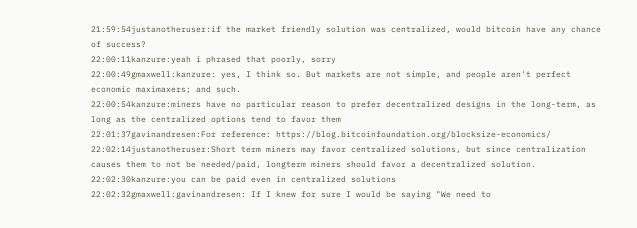21:59:54justanotheruser:if the market friendly solution was centralized, would bitcoin have any chance of success?
22:00:11kanzure:yeah i phrased that poorly, sorry
22:00:49gmaxwell:kanzure: yes, I think so. But markets are not simple, and people aren't perfect economic maximaxers; and such.
22:00:54kanzure:miners have no particular reason to prefer decentralized designs in the long-term, as long as the centralized options tend to favor them
22:01:37gavinandresen:For reference: https://blog.bitcoinfoundation.org/blocksize-economics/
22:02:14justanotheruser:Short term miners may favor centralized solutions, but since centralization causes them to not be needed/paid, longterm miners should favor a decentralized solution.
22:02:30kanzure:you can be paid even in centralized solutions
22:02:32gmaxwell:gavinandresen: If I knew for sure I would be saying "We need to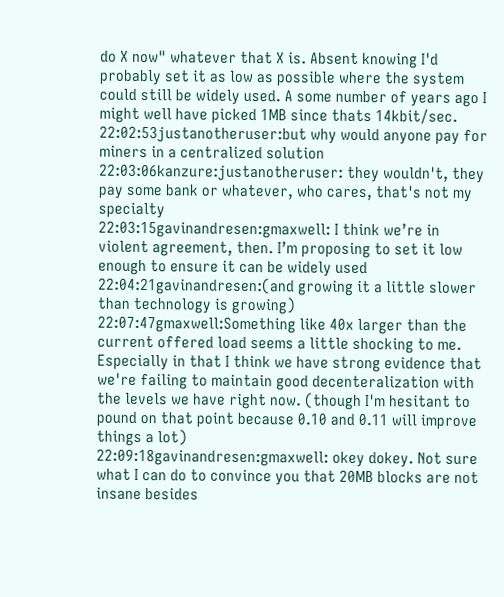do X now" whatever that X is. Absent knowing I'd probably set it as low as possible where the system could still be widely used. A some number of years ago I might well have picked 1MB since thats 14kbit/sec.
22:02:53justanotheruser:but why would anyone pay for miners in a centralized solution
22:03:06kanzure:justanotheruser: they wouldn't, they pay some bank or whatever, who cares, that's not my specialty
22:03:15gavinandresen:gmaxwell: I think we’re in violent agreement, then. I’m proposing to set it low enough to ensure it can be widely used
22:04:21gavinandresen:(and growing it a little slower than technology is growing)
22:07:47gmaxwell:Something like 40x larger than the current offered load seems a little shocking to me. Especially in that I think we have strong evidence that we're failing to maintain good decenteralization with the levels we have right now. (though I'm hesitant to pound on that point because 0.10 and 0.11 will improve things a lot)
22:09:18gavinandresen:gmaxwell: okey dokey. Not sure what I can do to convince you that 20MB blocks are not insane besides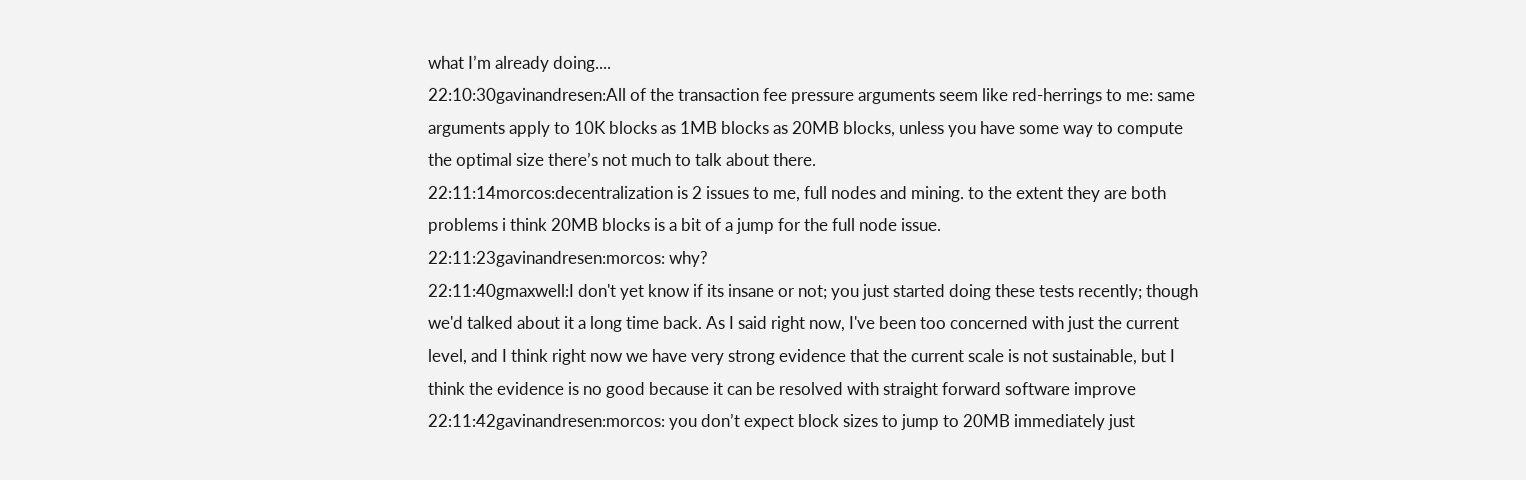what I’m already doing....
22:10:30gavinandresen:All of the transaction fee pressure arguments seem like red-herrings to me: same arguments apply to 10K blocks as 1MB blocks as 20MB blocks, unless you have some way to compute the optimal size there’s not much to talk about there.
22:11:14morcos:decentralization is 2 issues to me, full nodes and mining. to the extent they are both problems i think 20MB blocks is a bit of a jump for the full node issue.
22:11:23gavinandresen:morcos: why?
22:11:40gmaxwell:I don't yet know if its insane or not; you just started doing these tests recently; though we'd talked about it a long time back. As I said right now, I've been too concerned with just the current level, and I think right now we have very strong evidence that the current scale is not sustainable, but I think the evidence is no good because it can be resolved with straight forward software improve
22:11:42gavinandresen:morcos: you don’t expect block sizes to jump to 20MB immediately just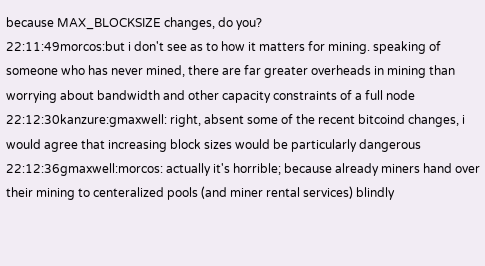because MAX_BLOCKSIZE changes, do you?
22:11:49morcos:but i don't see as to how it matters for mining. speaking of someone who has never mined, there are far greater overheads in mining than worrying about bandwidth and other capacity constraints of a full node
22:12:30kanzure:gmaxwell: right, absent some of the recent bitcoind changes, i would agree that increasing block sizes would be particularly dangerous
22:12:36gmaxwell:morcos: actually it's horrible; because already miners hand over their mining to centeralized pools (and miner rental services) blindly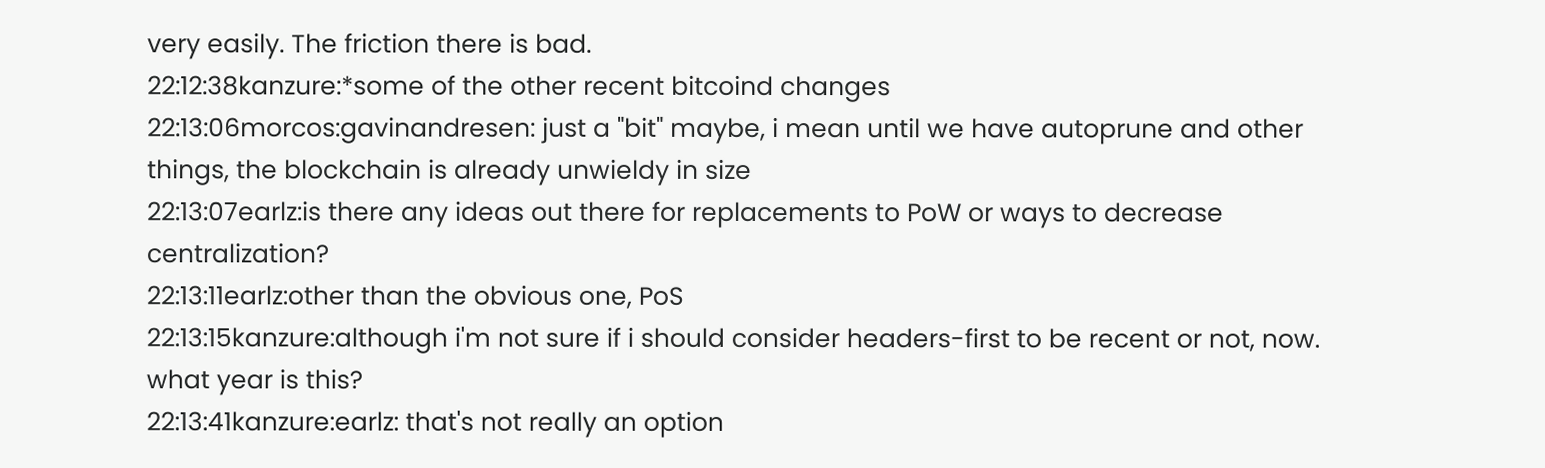very easily. The friction there is bad.
22:12:38kanzure:*some of the other recent bitcoind changes
22:13:06morcos:gavinandresen: just a "bit" maybe, i mean until we have autoprune and other things, the blockchain is already unwieldy in size
22:13:07earlz:is there any ideas out there for replacements to PoW or ways to decrease centralization?
22:13:11earlz:other than the obvious one, PoS
22:13:15kanzure:although i'm not sure if i should consider headers-first to be recent or not, now. what year is this?
22:13:41kanzure:earlz: that's not really an option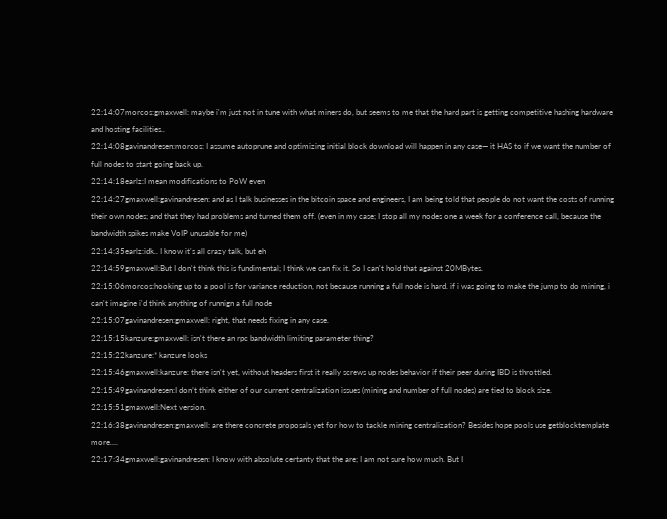22:14:07morcos:gmaxwell: maybe i'm just not in tune with what miners do, but seems to me that the hard part is getting competitive hashing hardware and hosting facilities..
22:14:08gavinandresen:morcos: I assume autoprune and optimizing initial block download will happen in any case— it HAS to if we want the number of full nodes to start going back up.
22:14:18earlz:I mean modifications to PoW even
22:14:27gmaxwell:gavinandresen: and as I talk businesses in the bitcoin space and engineers, I am being told that people do not want the costs of running their own nodes; and that they had problems and turned them off. (even in my case; I stop all my nodes one a week for a conference call, because the bandwidth spikes make VoIP unusable for me)
22:14:35earlz:idk.. I know it's all crazy talk, but eh
22:14:59gmaxwell:But I don't think this is fundimental; I think we can fix it. So I can't hold that against 20MBytes.
22:15:06morcos:hooking up to a pool is for variance reduction, not because running a full node is hard. if i was going to make the jump to do mining, i can't imagine i'd think anything of runnign a full node
22:15:07gavinandresen:gmaxwell: right, that needs fixing in any case.
22:15:15kanzure:gmaxwell: isn't there an rpc bandwidth limiting parameter thing?
22:15:22kanzure:* kanzure looks
22:15:46gmaxwell:kanzure: there isn't yet, without headers first it really screws up nodes behavior if their peer during IBD is throttled.
22:15:49gavinandresen:I don’t think either of our current centralization issues (mining and number of full nodes) are tied to block size.
22:15:51gmaxwell:Next version.
22:16:38gavinandresen:gmaxwell: are there concrete proposals yet for how to tackle mining centralization? Besides hope pools use getblocktemplate more....
22:17:34gmaxwell:gavinandresen: I know with absolute certanty that the are; I am not sure how much. But I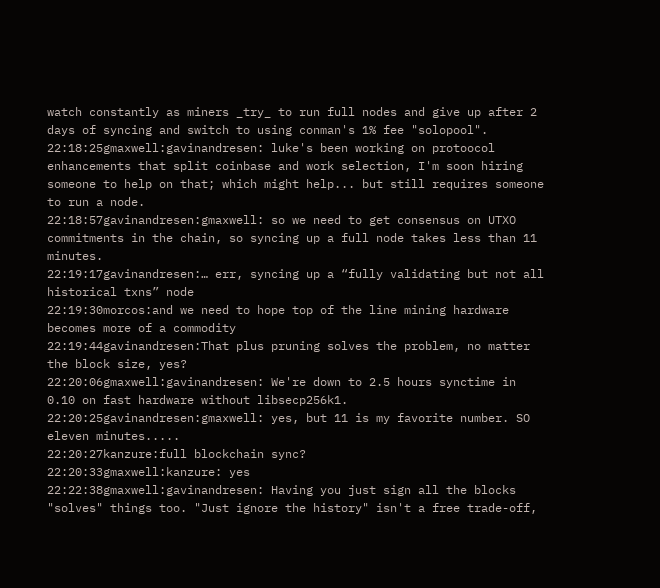watch constantly as miners _try_ to run full nodes and give up after 2 days of syncing and switch to using conman's 1% fee "solopool".
22:18:25gmaxwell:gavinandresen: luke's been working on protoocol enhancements that split coinbase and work selection, I'm soon hiring someone to help on that; which might help... but still requires someone to run a node.
22:18:57gavinandresen:gmaxwell: so we need to get consensus on UTXO commitments in the chain, so syncing up a full node takes less than 11 minutes.
22:19:17gavinandresen:… err, syncing up a “fully validating but not all historical txns” node
22:19:30morcos:and we need to hope top of the line mining hardware becomes more of a commodity
22:19:44gavinandresen:That plus pruning solves the problem, no matter the block size, yes?
22:20:06gmaxwell:gavinandresen: We're down to 2.5 hours synctime in 0.10 on fast hardware without libsecp256k1.
22:20:25gavinandresen:gmaxwell: yes, but 11 is my favorite number. SO eleven minutes.....
22:20:27kanzure:full blockchain sync?
22:20:33gmaxwell:kanzure: yes
22:22:38gmaxwell:gavinandresen: Having you just sign all the blocks "solves" things too. "Just ignore the history" isn't a free trade-off,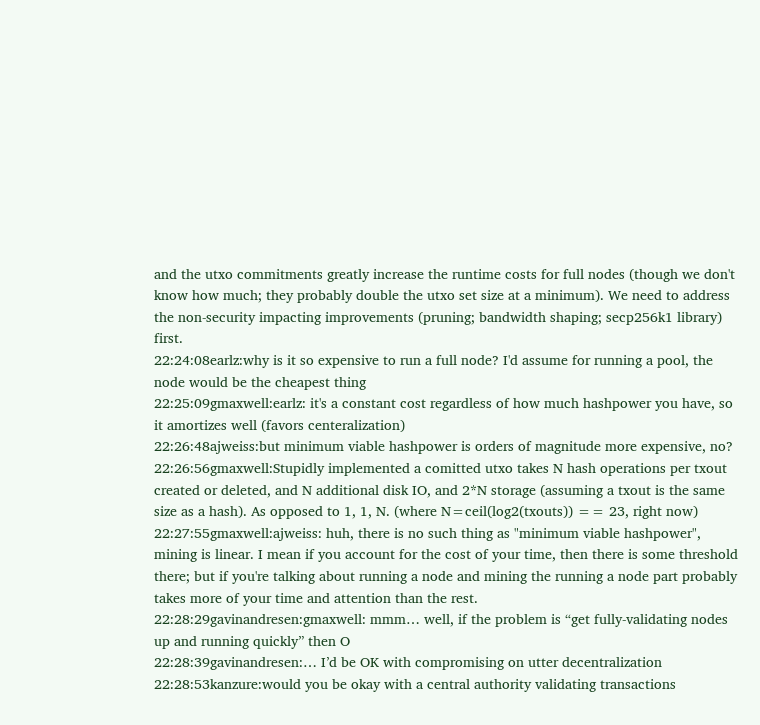and the utxo commitments greatly increase the runtime costs for full nodes (though we don't know how much; they probably double the utxo set size at a minimum). We need to address the non-security impacting improvements (pruning; bandwidth shaping; secp256k1 library) first.
22:24:08earlz:why is it so expensive to run a full node? I'd assume for running a pool, the node would be the cheapest thing
22:25:09gmaxwell:earlz: it's a constant cost regardless of how much hashpower you have, so it amortizes well (favors centeralization)
22:26:48ajweiss:but minimum viable hashpower is orders of magnitude more expensive, no?
22:26:56gmaxwell:Stupidly implemented a comitted utxo takes N hash operations per txout created or deleted, and N additional disk IO, and 2*N storage (assuming a txout is the same size as a hash). As opposed to 1, 1, N. (where N=ceil(log2(txouts)) == 23, right now)
22:27:55gmaxwell:ajweiss: huh, there is no such thing as "minimum viable hashpower", mining is linear. I mean if you account for the cost of your time, then there is some threshold there; but if you're talking about running a node and mining the running a node part probably takes more of your time and attention than the rest.
22:28:29gavinandresen:gmaxwell: mmm… well, if the problem is “get fully-validating nodes up and running quickly” then O
22:28:39gavinandresen:… I’d be OK with compromising on utter decentralization
22:28:53kanzure:would you be okay with a central authority validating transactions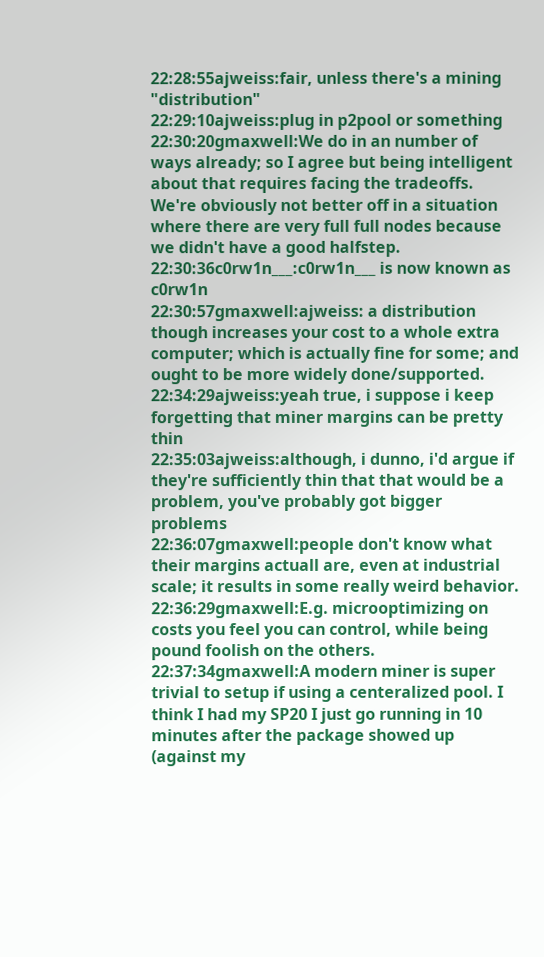22:28:55ajweiss:fair, unless there's a mining "distribution"
22:29:10ajweiss:plug in p2pool or something
22:30:20gmaxwell:We do in an number of ways already; so I agree but being intelligent about that requires facing the tradeoffs. We're obviously not better off in a situation where there are very full full nodes because we didn't have a good halfstep.
22:30:36c0rw1n___:c0rw1n___ is now known as c0rw1n
22:30:57gmaxwell:ajweiss: a distribution though increases your cost to a whole extra computer; which is actually fine for some; and ought to be more widely done/supported.
22:34:29ajweiss:yeah true, i suppose i keep forgetting that miner margins can be pretty thin
22:35:03ajweiss:although, i dunno, i'd argue if they're sufficiently thin that that would be a problem, you've probably got bigger problems
22:36:07gmaxwell:people don't know what their margins actuall are, even at industrial scale; it results in some really weird behavior.
22:36:29gmaxwell:E.g. microoptimizing on costs you feel you can control, while being pound foolish on the others.
22:37:34gmaxwell:A modern miner is super trivial to setup if using a centeralized pool. I think I had my SP20 I just go running in 10 minutes after the package showed up (against my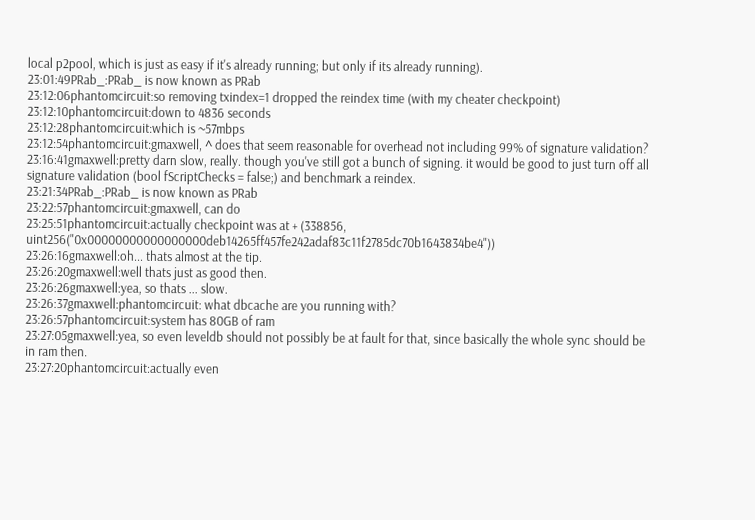local p2pool, which is just as easy if it's already running; but only if its already running).
23:01:49PRab_:PRab_ is now known as PRab
23:12:06phantomcircuit:so removing txindex=1 dropped the reindex time (with my cheater checkpoint)
23:12:10phantomcircuit:down to 4836 seconds
23:12:28phantomcircuit:which is ~57mbps
23:12:54phantomcircuit:gmaxwell, ^ does that seem reasonable for overhead not including 99% of signature validation?
23:16:41gmaxwell:pretty darn slow, really. though you've still got a bunch of signing. it would be good to just turn off all signature validation (bool fScriptChecks = false;) and benchmark a reindex.
23:21:34PRab_:PRab_ is now known as PRab
23:22:57phantomcircuit:gmaxwell, can do
23:25:51phantomcircuit:actually checkpoint was at + (338856, uint256("0x00000000000000000deb14265ff457fe242adaf83c11f2785dc70b1643834be4"))
23:26:16gmaxwell:oh... thats almost at the tip.
23:26:20gmaxwell:well thats just as good then.
23:26:26gmaxwell:yea, so thats ... slow.
23:26:37gmaxwell:phantomcircuit: what dbcache are you running with?
23:26:57phantomcircuit:system has 80GB of ram
23:27:05gmaxwell:yea, so even leveldb should not possibly be at fault for that, since basically the whole sync should be in ram then.
23:27:20phantomcircuit:actually even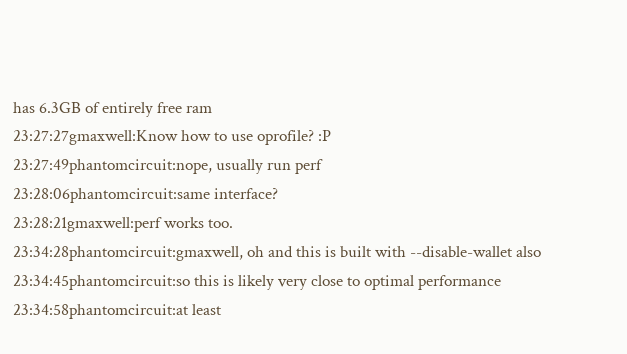has 6.3GB of entirely free ram
23:27:27gmaxwell:Know how to use oprofile? :P
23:27:49phantomcircuit:nope, usually run perf
23:28:06phantomcircuit:same interface?
23:28:21gmaxwell:perf works too.
23:34:28phantomcircuit:gmaxwell, oh and this is built with --disable-wallet also
23:34:45phantomcircuit:so this is likely very close to optimal performance
23:34:58phantomcircuit:at least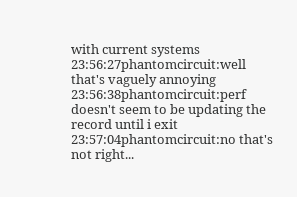with current systems
23:56:27phantomcircuit:well that's vaguely annoying
23:56:38phantomcircuit:perf doesn't seem to be updating the record until i exit
23:57:04phantomcircuit:no that's not right...